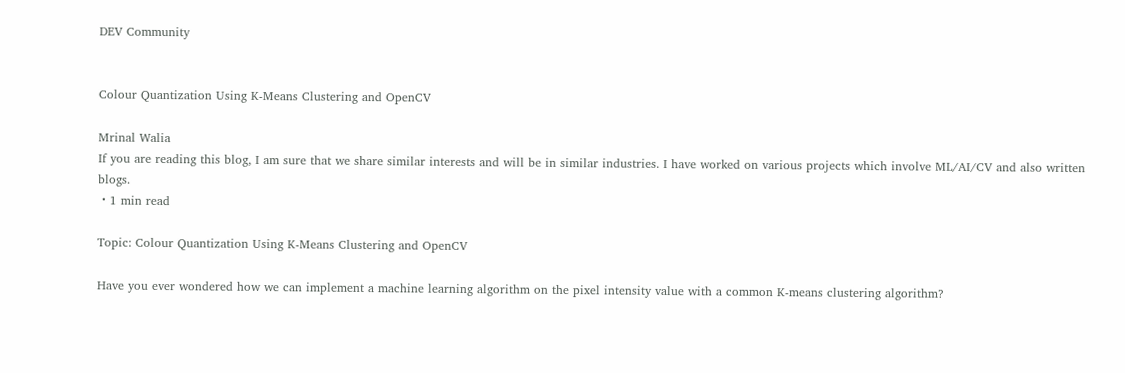DEV Community


Colour Quantization Using K-Means Clustering and OpenCV

Mrinal Walia
If you are reading this blog, I am sure that we share similar interests and will be in similar industries. I have worked on various projects which involve ML/AI/CV and also written blogs.
・1 min read

Topic: Colour Quantization Using K-Means Clustering and OpenCV

Have you ever wondered how we can implement a machine learning algorithm on the pixel intensity value with a common K-means clustering algorithm?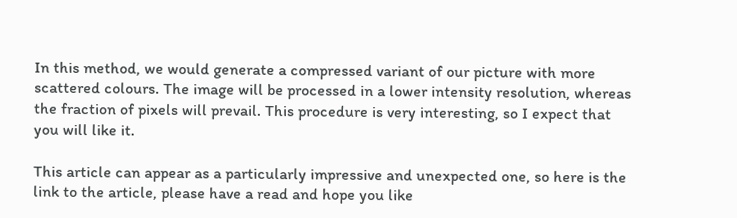In this method, we would generate a compressed variant of our picture with more scattered colours. The image will be processed in a lower intensity resolution, whereas the fraction of pixels will prevail. This procedure is very interesting, so I expect that you will like it.

This article can appear as a particularly impressive and unexpected one, so here is the link to the article, please have a read and hope you like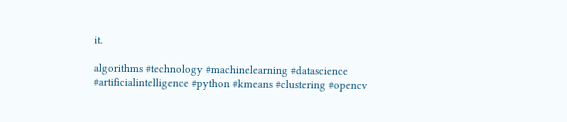it.

algorithms #technology #machinelearning #datascience #artificialintelligence #python #kmeans #clustering #opencv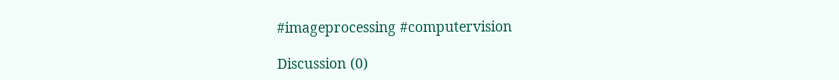#imageprocessing #computervision

Discussion (0)